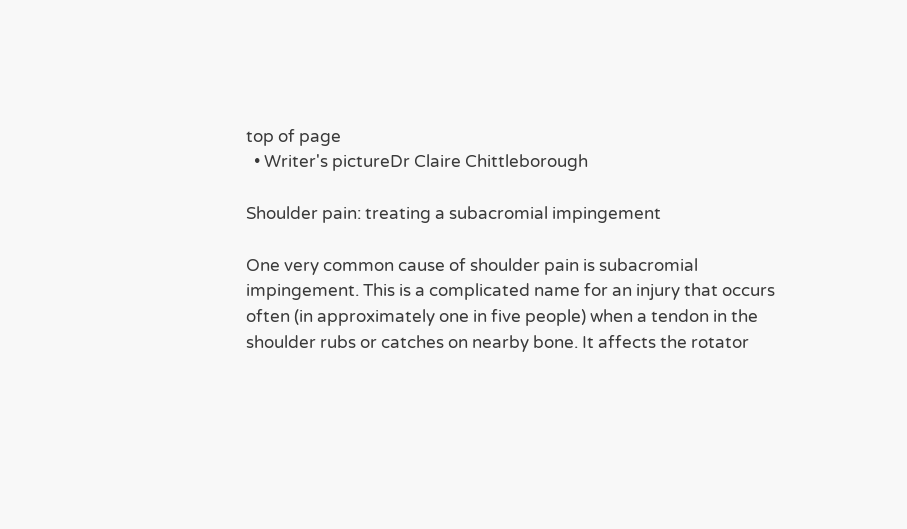top of page
  • Writer's pictureDr Claire Chittleborough

Shoulder pain: treating a subacromial impingement

One very common cause of shoulder pain is subacromial impingement. This is a complicated name for an injury that occurs often (in approximately one in five people) when a tendon in the shoulder rubs or catches on nearby bone. It affects the rotator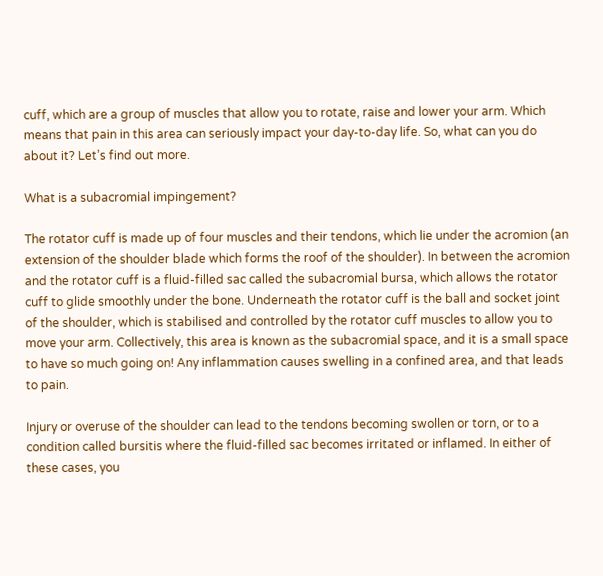cuff, which are a group of muscles that allow you to rotate, raise and lower your arm. Which means that pain in this area can seriously impact your day-to-day life. So, what can you do about it? Let’s find out more.

What is a subacromial impingement?

The rotator cuff is made up of four muscles and their tendons, which lie under the acromion (an extension of the shoulder blade which forms the roof of the shoulder). In between the acromion and the rotator cuff is a fluid-filled sac called the subacromial bursa, which allows the rotator cuff to glide smoothly under the bone. Underneath the rotator cuff is the ball and socket joint of the shoulder, which is stabilised and controlled by the rotator cuff muscles to allow you to move your arm. Collectively, this area is known as the subacromial space, and it is a small space to have so much going on! Any inflammation causes swelling in a confined area, and that leads to pain.

Injury or overuse of the shoulder can lead to the tendons becoming swollen or torn, or to a condition called bursitis where the fluid-filled sac becomes irritated or inflamed. In either of these cases, you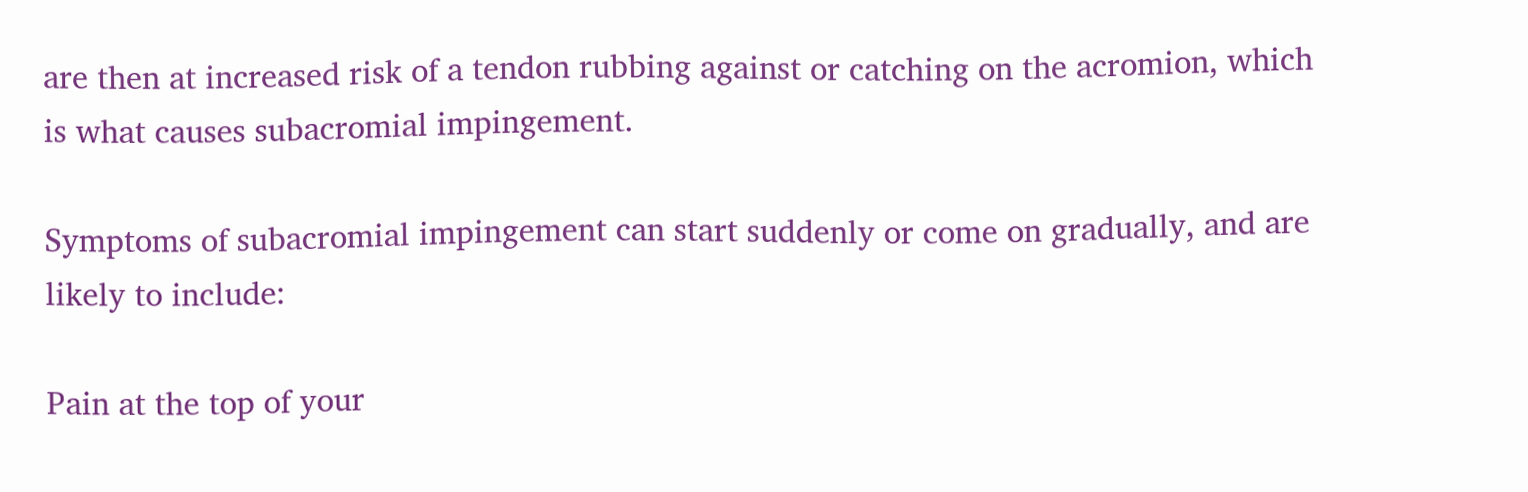are then at increased risk of a tendon rubbing against or catching on the acromion, which is what causes subacromial impingement.

Symptoms of subacromial impingement can start suddenly or come on gradually, and are likely to include:

Pain at the top of your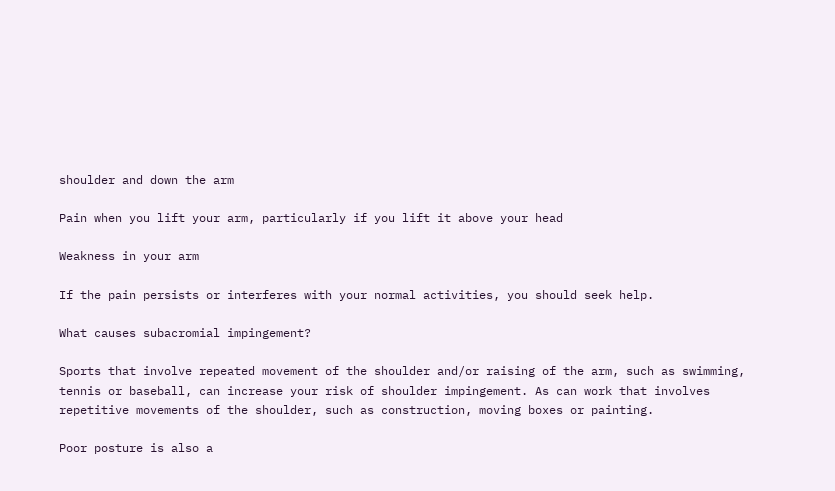shoulder and down the arm

Pain when you lift your arm, particularly if you lift it above your head

Weakness in your arm

If the pain persists or interferes with your normal activities, you should seek help.

What causes subacromial impingement?

Sports that involve repeated movement of the shoulder and/or raising of the arm, such as swimming, tennis or baseball, can increase your risk of shoulder impingement. As can work that involves repetitive movements of the shoulder, such as construction, moving boxes or painting.

Poor posture is also a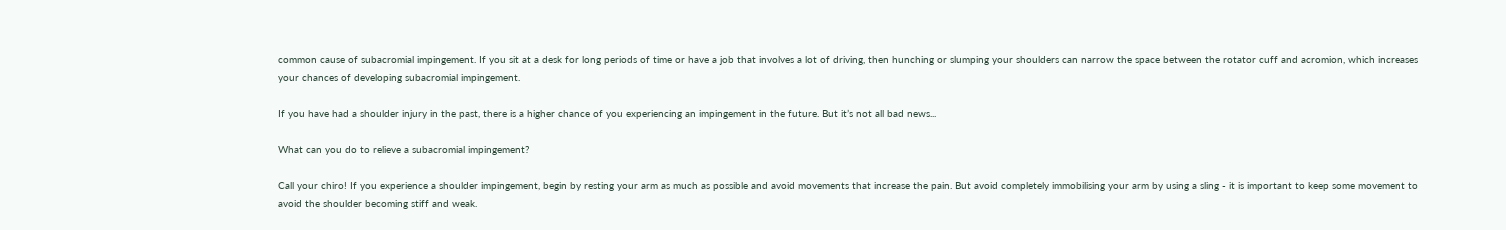common cause of subacromial impingement. If you sit at a desk for long periods of time or have a job that involves a lot of driving, then hunching or slumping your shoulders can narrow the space between the rotator cuff and acromion, which increases your chances of developing subacromial impingement.

If you have had a shoulder injury in the past, there is a higher chance of you experiencing an impingement in the future. But it’s not all bad news...

What can you do to relieve a subacromial impingement?

Call your chiro! If you experience a shoulder impingement, begin by resting your arm as much as possible and avoid movements that increase the pain. But avoid completely immobilising your arm by using a sling - it is important to keep some movement to avoid the shoulder becoming stiff and weak.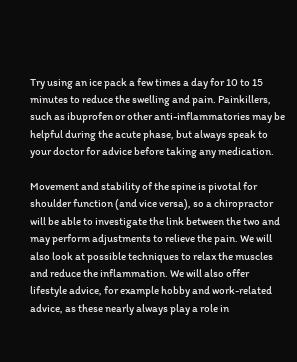Try using an ice pack a few times a day for 10 to 15 minutes to reduce the swelling and pain. Painkillers, such as ibuprofen or other anti-inflammatories may be helpful during the acute phase, but always speak to your doctor for advice before taking any medication.

Movement and stability of the spine is pivotal for shoulder function (and vice versa), so a chiropractor will be able to investigate the link between the two and may perform adjustments to relieve the pain. We will also look at possible techniques to relax the muscles and reduce the inflammation. We will also offer lifestyle advice, for example hobby and work-related advice, as these nearly always play a role in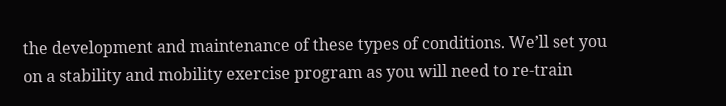the development and maintenance of these types of conditions. We’ll set you on a stability and mobility exercise program as you will need to re-train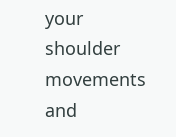your shoulder movements and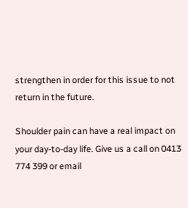strengthen in order for this issue to not return in the future.

Shoulder pain can have a real impact on your day-to-day life. Give us a call on 0413 774 399 or email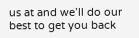us at and we’ll do our best to get you back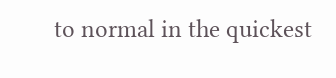to normal in the quickest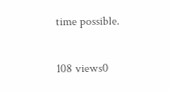time possible.

108 views0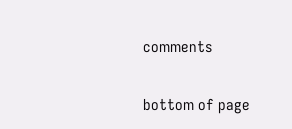comments


bottom of page